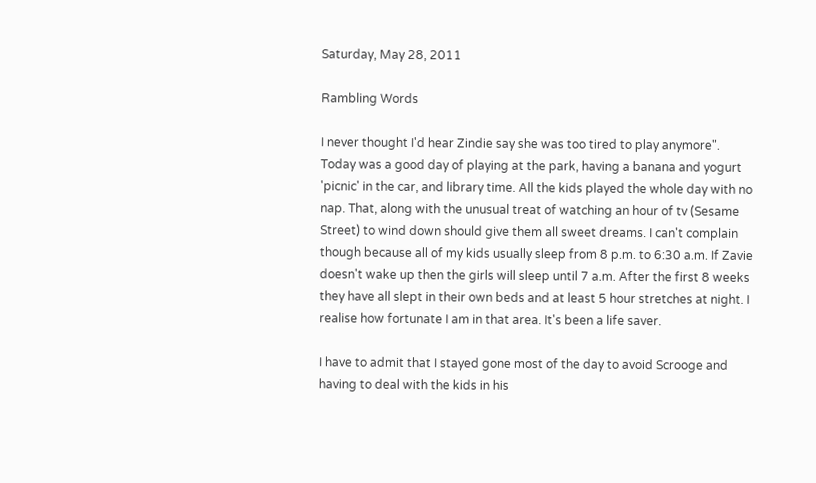Saturday, May 28, 2011

Rambling Words

I never thought I'd hear Zindie say she was too tired to play anymore". Today was a good day of playing at the park, having a banana and yogurt 'picnic' in the car, and library time. All the kids played the whole day with no nap. That, along with the unusual treat of watching an hour of tv (Sesame Street) to wind down should give them all sweet dreams. I can't complain though because all of my kids usually sleep from 8 p.m. to 6:30 a.m. If Zavie doesn't wake up then the girls will sleep until 7 a.m. After the first 8 weeks they have all slept in their own beds and at least 5 hour stretches at night. I realise how fortunate I am in that area. It's been a life saver.

I have to admit that I stayed gone most of the day to avoid Scrooge and having to deal with the kids in his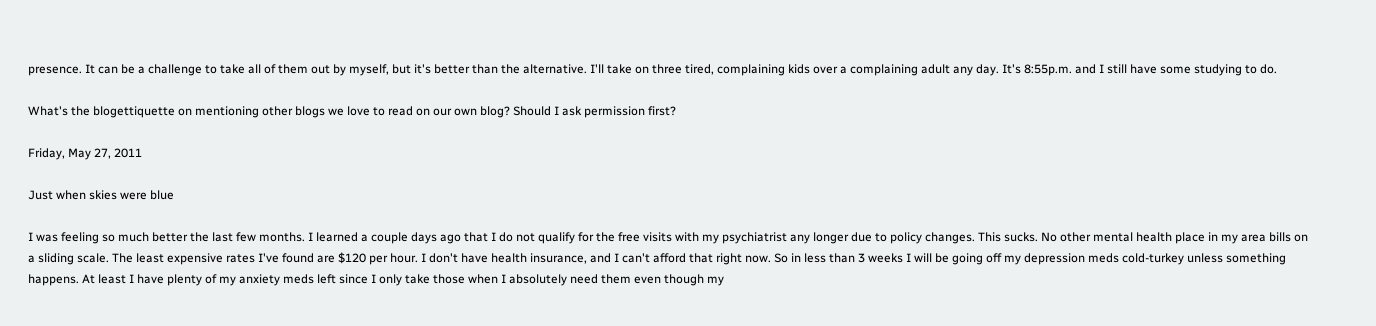presence. It can be a challenge to take all of them out by myself, but it's better than the alternative. I'll take on three tired, complaining kids over a complaining adult any day. It's 8:55p.m. and I still have some studying to do.

What's the blogettiquette on mentioning other blogs we love to read on our own blog? Should I ask permission first?

Friday, May 27, 2011

Just when skies were blue

I was feeling so much better the last few months. I learned a couple days ago that I do not qualify for the free visits with my psychiatrist any longer due to policy changes. This sucks. No other mental health place in my area bills on a sliding scale. The least expensive rates I've found are $120 per hour. I don't have health insurance, and I can't afford that right now. So in less than 3 weeks I will be going off my depression meds cold-turkey unless something happens. At least I have plenty of my anxiety meds left since I only take those when I absolutely need them even though my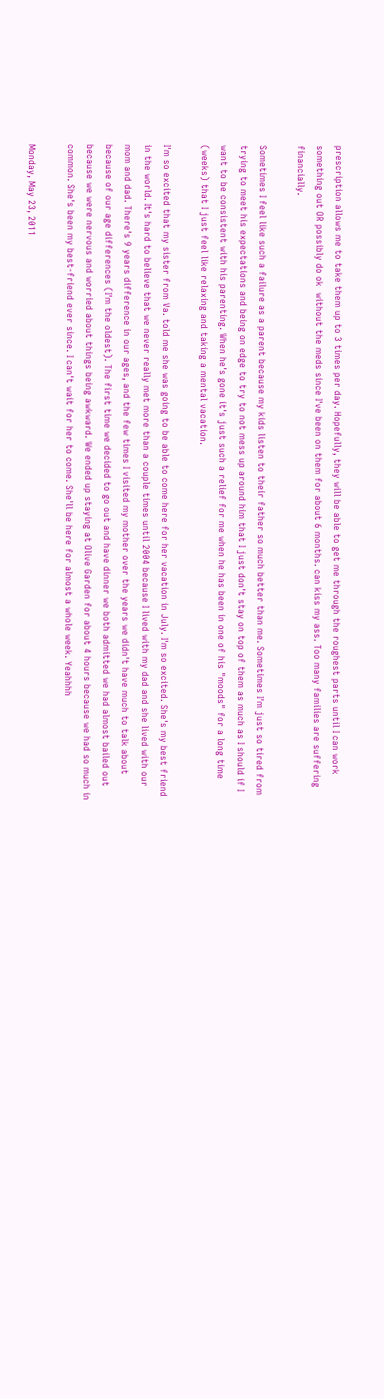prescription allows me to take them up to 3 times per day. Hopefully, they will be able to get me through the roughest parts until I can work something out OR possibly do ok  without the meds since I've been on them for about 6 months. can kiss my ass. Too many families are suffering financially.

Sometimes I feel like such a failure as a parent because my kids listen to their father so much better than me. Sometimes I'm just so tired from trying to meet his expectations and being on edge to try to not mess up around him that I just don't stay on top of them as much as I should if I want to be consistent with his parenting. When he's gone it's just such a relief for me when he has been in one of his "moods" for a long time (weeks) that I just feel like relaxing and taking a mental vacation.

I'm so excited that my sister from Va. told me she was going to be able to come here for her vacation in July. I'm so excited. She's my best friend in the world. It's hard to believe that we never really met more than a couple times until 2004 because I lived with my dad and she lived with our mom and dad. There's 9 years difference in our ages, and the few times I visited my mother over the years we didn't have much to talk about because of our age differences (I'm the oldest). The first time we decided to go out and have dinner we both admitted we had almost bailed out because we were nervous and worried about things being awkward. We ended up staying at Olive Garden for about 4 hours because we had so much in common. She's been my best-friend ever since. I can't wait for her to come. She'll be here for almost a whole week. Yeahhhh

Monday, May 23, 2011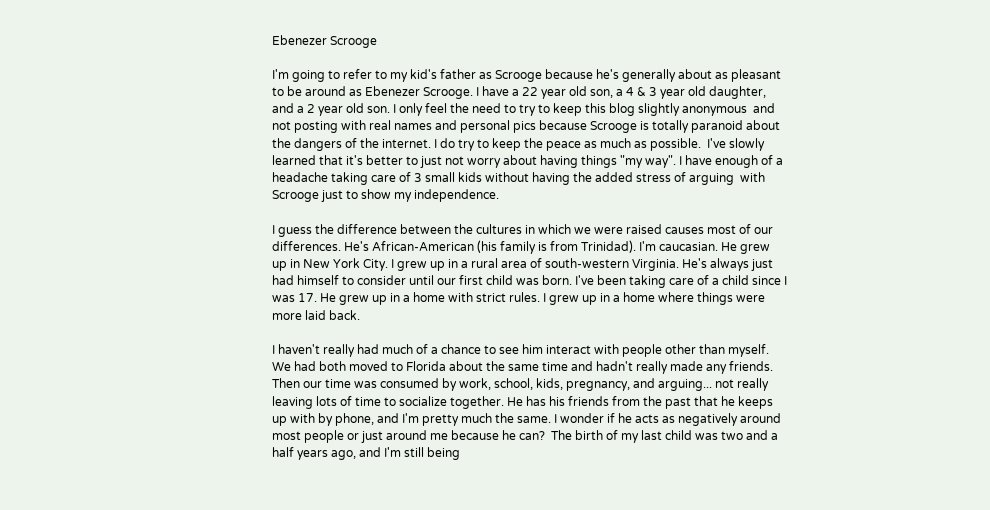Ebenezer Scrooge

I'm going to refer to my kid's father as Scrooge because he's generally about as pleasant to be around as Ebenezer Scrooge. I have a 22 year old son, a 4 & 3 year old daughter, and a 2 year old son. I only feel the need to try to keep this blog slightly anonymous  and not posting with real names and personal pics because Scrooge is totally paranoid about the dangers of the internet. I do try to keep the peace as much as possible.  I've slowly learned that it's better to just not worry about having things "my way". I have enough of a headache taking care of 3 small kids without having the added stress of arguing  with Scrooge just to show my independence.

I guess the difference between the cultures in which we were raised causes most of our differences. He's African-American (his family is from Trinidad). I'm caucasian. He grew up in New York City. I grew up in a rural area of south-western Virginia. He's always just had himself to consider until our first child was born. I've been taking care of a child since I was 17. He grew up in a home with strict rules. I grew up in a home where things were more laid back.

I haven't really had much of a chance to see him interact with people other than myself. We had both moved to Florida about the same time and hadn't really made any friends. Then our time was consumed by work, school, kids, pregnancy, and arguing... not really leaving lots of time to socialize together. He has his friends from the past that he keeps up with by phone, and I'm pretty much the same. I wonder if he acts as negatively around most people or just around me because he can?  The birth of my last child was two and a half years ago, and I'm still being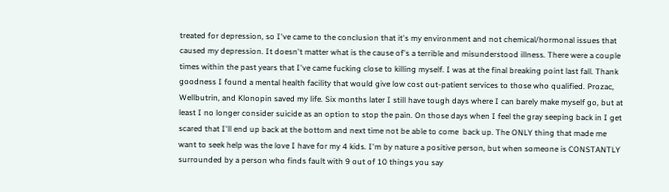treated for depression, so I've came to the conclusion that it's my environment and not chemical/hormonal issues that caused my depression. It doesn't matter what is the cause of's a terrible and misunderstood illness. There were a couple times within the past years that I've came fucking close to killing myself. I was at the final breaking point last fall. Thank goodness I found a mental health facility that would give low cost out-patient services to those who qualified. Prozac, Wellbutrin, and Klonopin saved my life. Six months later I still have tough days where I can barely make myself go, but at least I no longer consider suicide as an option to stop the pain. On those days when I feel the gray seeping back in I get scared that I'll end up back at the bottom and next time not be able to come  back up. The ONLY thing that made me want to seek help was the love I have for my 4 kids. I'm by nature a positive person, but when someone is CONSTANTLY surrounded by a person who finds fault with 9 out of 10 things you say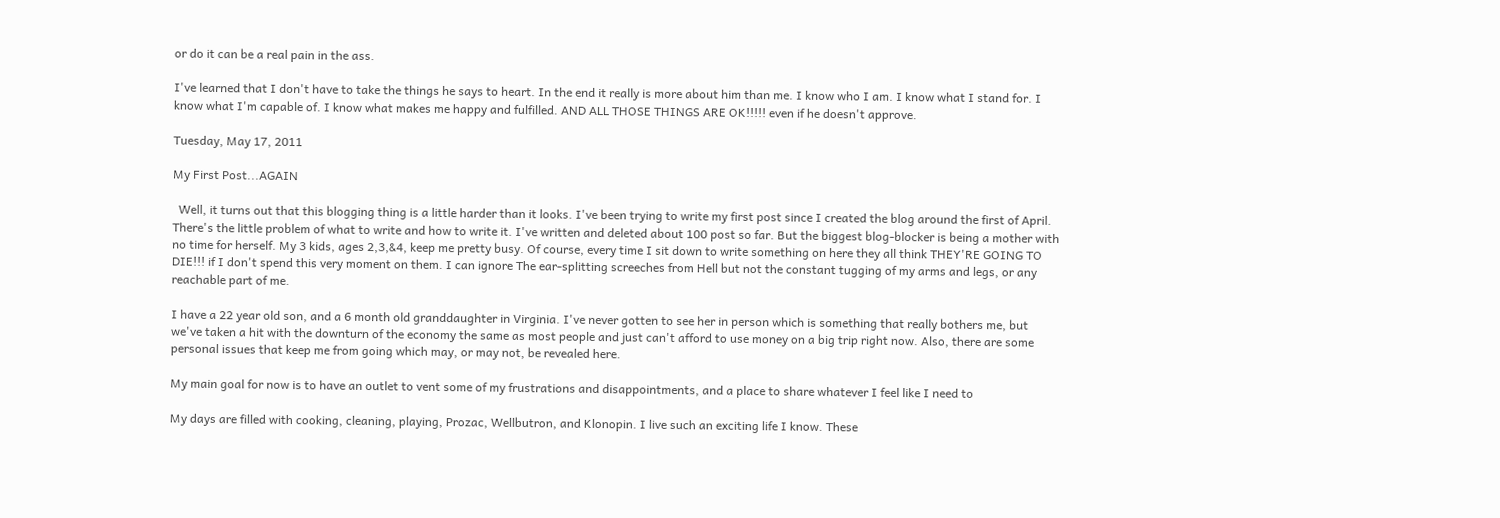or do it can be a real pain in the ass.

I've learned that I don't have to take the things he says to heart. In the end it really is more about him than me. I know who I am. I know what I stand for. I know what I'm capable of. I know what makes me happy and fulfilled. AND ALL THOSE THINGS ARE OK!!!!! even if he doesn't approve.

Tuesday, May 17, 2011

My First Post...AGAIN

  Well, it turns out that this blogging thing is a little harder than it looks. I've been trying to write my first post since I created the blog around the first of April. There's the little problem of what to write and how to write it. I've written and deleted about 100 post so far. But the biggest blog-blocker is being a mother with no time for herself. My 3 kids, ages 2,3,&4, keep me pretty busy. Of course, every time I sit down to write something on here they all think THEY'RE GOING TO DIE!!! if I don't spend this very moment on them. I can ignore The ear-splitting screeches from Hell but not the constant tugging of my arms and legs, or any reachable part of me.

I have a 22 year old son, and a 6 month old granddaughter in Virginia. I've never gotten to see her in person which is something that really bothers me, but we've taken a hit with the downturn of the economy the same as most people and just can't afford to use money on a big trip right now. Also, there are some personal issues that keep me from going which may, or may not, be revealed here.

My main goal for now is to have an outlet to vent some of my frustrations and disappointments, and a place to share whatever I feel like I need to

My days are filled with cooking, cleaning, playing, Prozac, Wellbutron, and Klonopin. I live such an exciting life I know. These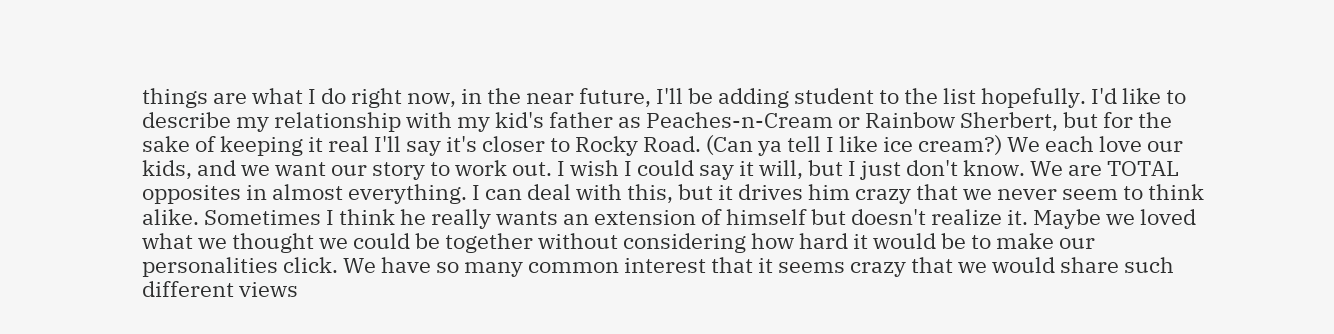things are what I do right now, in the near future, I'll be adding student to the list hopefully. I'd like to describe my relationship with my kid's father as Peaches-n-Cream or Rainbow Sherbert, but for the sake of keeping it real I'll say it's closer to Rocky Road. (Can ya tell I like ice cream?) We each love our kids, and we want our story to work out. I wish I could say it will, but I just don't know. We are TOTAL opposites in almost everything. I can deal with this, but it drives him crazy that we never seem to think alike. Sometimes I think he really wants an extension of himself but doesn't realize it. Maybe we loved what we thought we could be together without considering how hard it would be to make our personalities click. We have so many common interest that it seems crazy that we would share such different views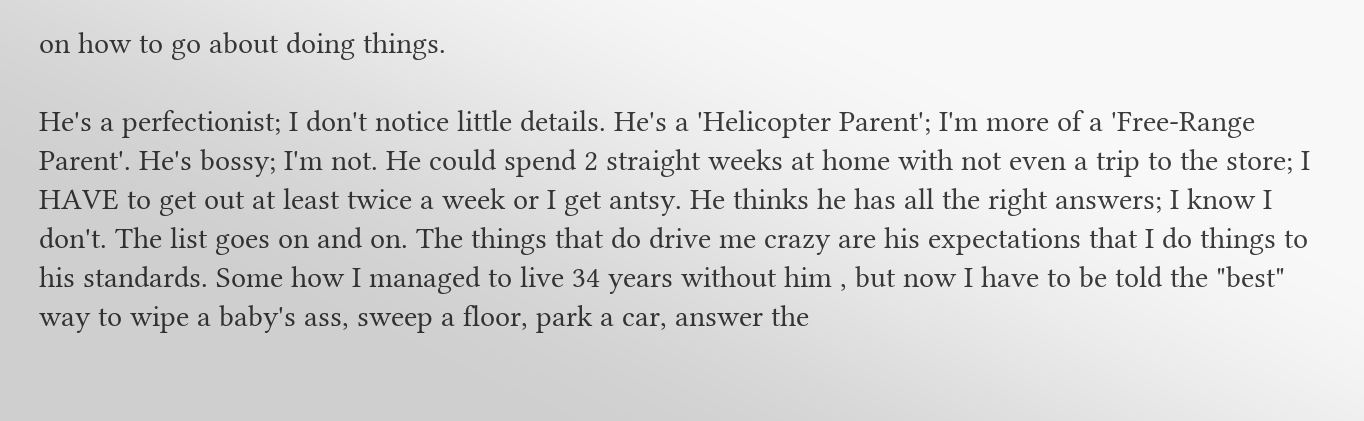on how to go about doing things.

He's a perfectionist; I don't notice little details. He's a 'Helicopter Parent'; I'm more of a 'Free-Range Parent'. He's bossy; I'm not. He could spend 2 straight weeks at home with not even a trip to the store; I HAVE to get out at least twice a week or I get antsy. He thinks he has all the right answers; I know I don't. The list goes on and on. The things that do drive me crazy are his expectations that I do things to his standards. Some how I managed to live 34 years without him , but now I have to be told the "best" way to wipe a baby's ass, sweep a floor, park a car, answer the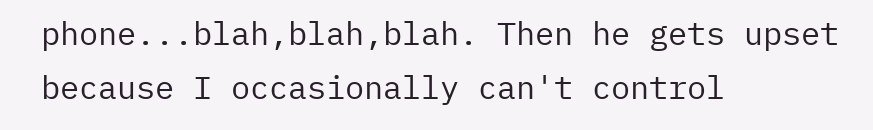phone...blah,blah,blah. Then he gets upset because I occasionally can't control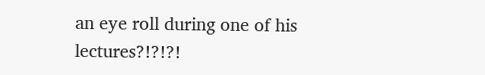an eye roll during one of his lectures?!?!?!